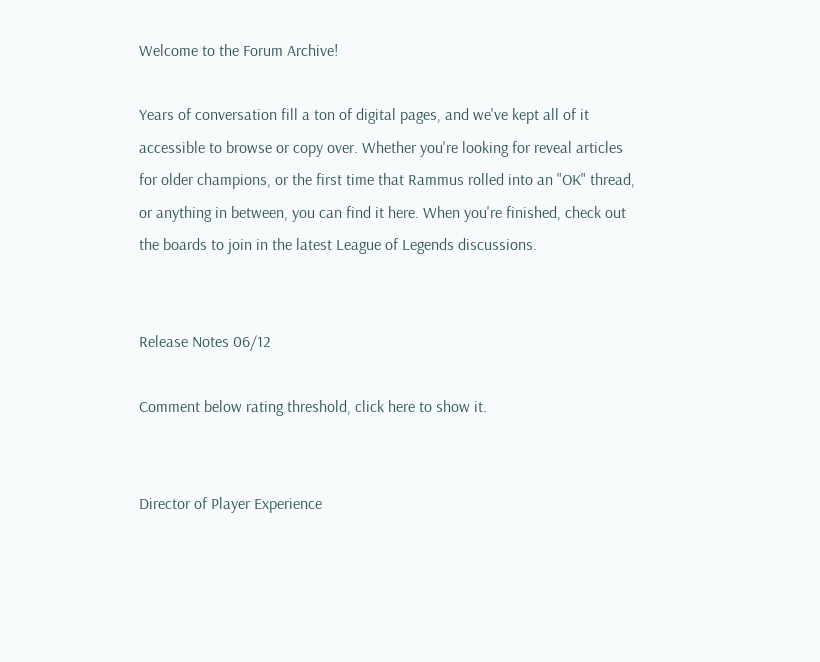Welcome to the Forum Archive!

Years of conversation fill a ton of digital pages, and we've kept all of it accessible to browse or copy over. Whether you're looking for reveal articles for older champions, or the first time that Rammus rolled into an "OK" thread, or anything in between, you can find it here. When you're finished, check out the boards to join in the latest League of Legends discussions.


Release Notes 06/12

Comment below rating threshold, click here to show it.


Director of Player Experience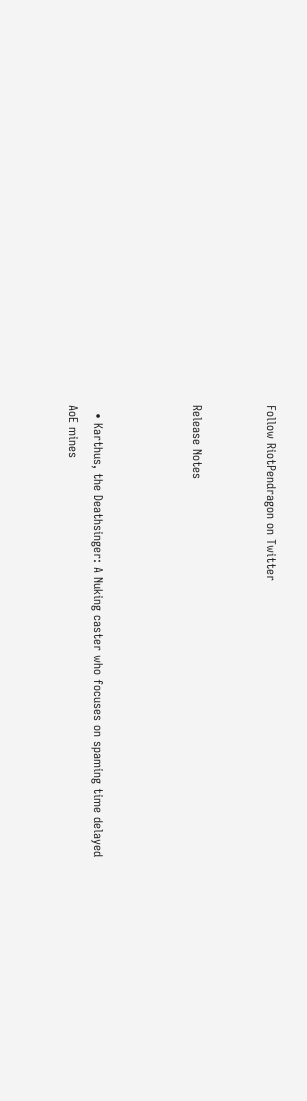Follow RiotPendragon on Twitter


Release Notes



  • Karthus, the Deathsinger: A Nuking caster who focuses on spaming time delayed AoE mines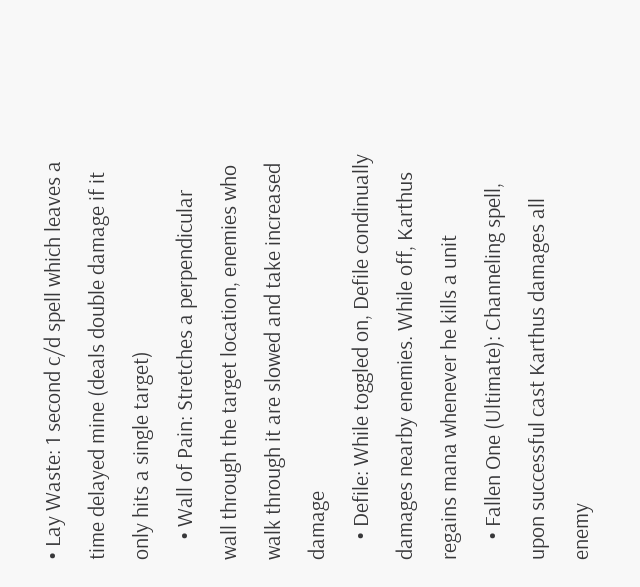• Lay Waste: 1 second c/d spell which leaves a time delayed mine (deals double damage if it only hits a single target)
    • Wall of Pain: Stretches a perpendicular wall through the target location, enemies who walk through it are slowed and take increased damage
    • Defile: While toggled on, Defile condinually damages nearby enemies. While off, Karthus regains mana whenever he kills a unit
    • Fallen One (Ultimate): Channeling spell, upon successful cast Karthus damages all enemy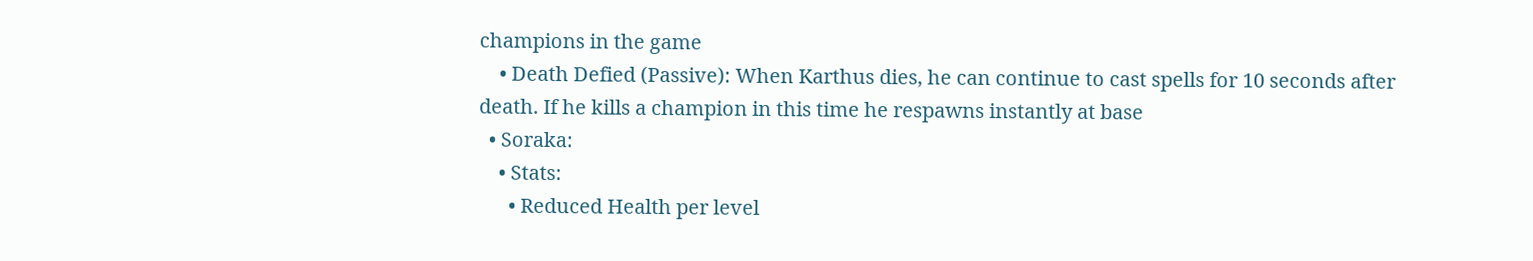champions in the game
    • Death Defied (Passive): When Karthus dies, he can continue to cast spells for 10 seconds after death. If he kills a champion in this time he respawns instantly at base
  • Soraka:
    • Stats:
      • Reduced Health per level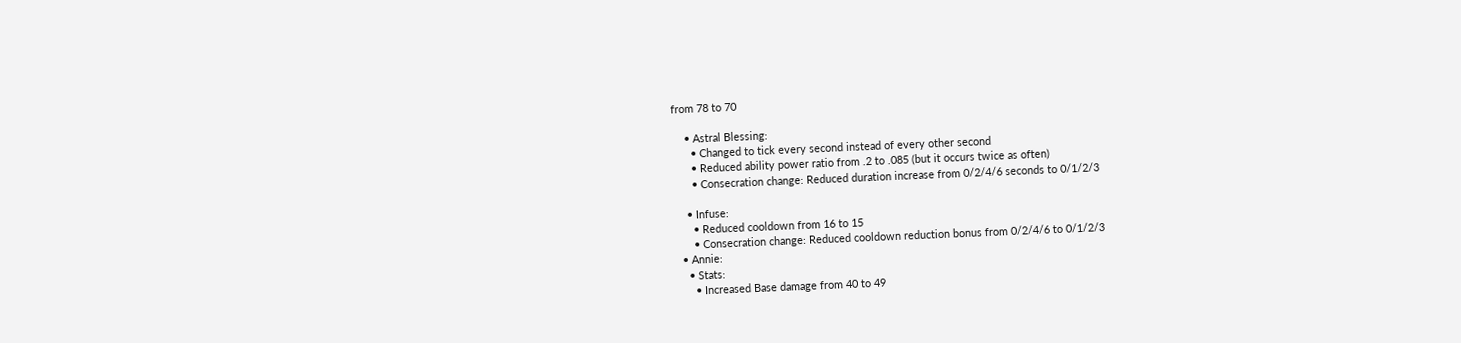from 78 to 70

    • Astral Blessing:
      • Changed to tick every second instead of every other second
      • Reduced ability power ratio from .2 to .085 (but it occurs twice as often)
      • Consecration change: Reduced duration increase from 0/2/4/6 seconds to 0/1/2/3

    • Infuse:
      • Reduced cooldown from 16 to 15
      • Consecration change: Reduced cooldown reduction bonus from 0/2/4/6 to 0/1/2/3
  • Annie:
    • Stats:
      • Increased Base damage from 40 to 49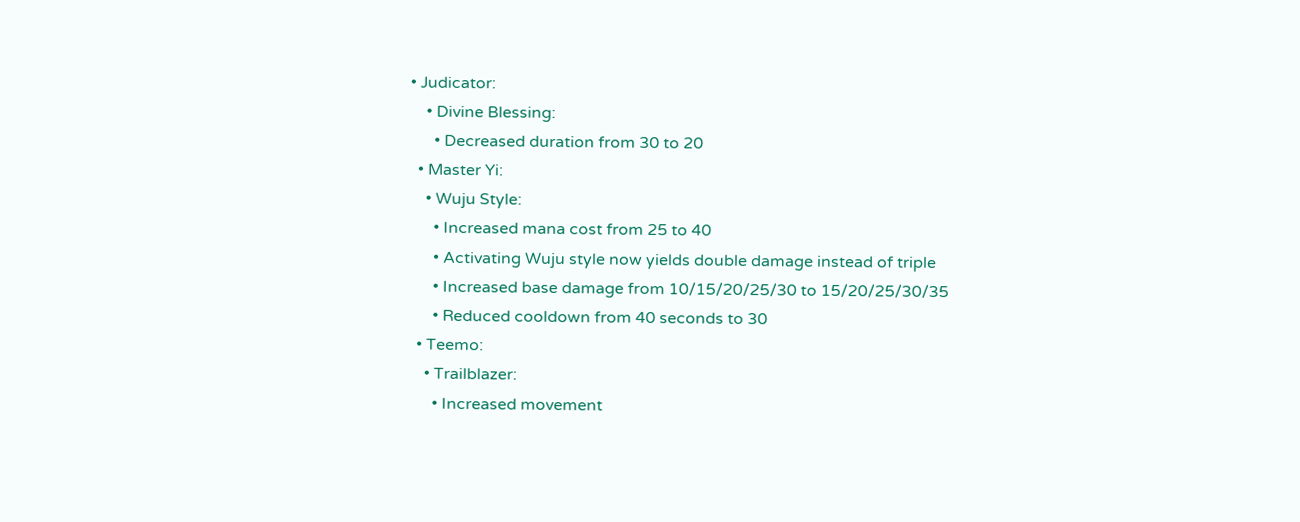• Judicator:
    • Divine Blessing:
      • Decreased duration from 30 to 20
  • Master Yi:
    • Wuju Style:
      • Increased mana cost from 25 to 40
      • Activating Wuju style now yields double damage instead of triple
      • Increased base damage from 10/15/20/25/30 to 15/20/25/30/35
      • Reduced cooldown from 40 seconds to 30
  • Teemo:
    • Trailblazer:
      • Increased movement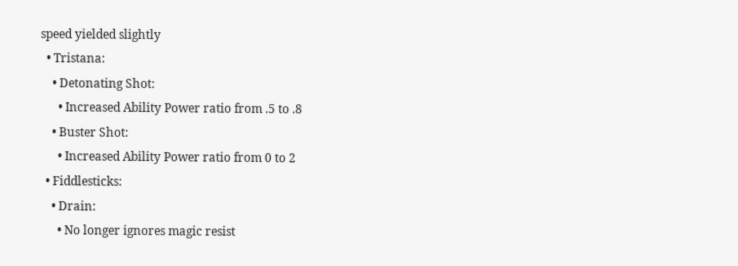speed yielded slightly
  • Tristana:
    • Detonating Shot:
      • Increased Ability Power ratio from .5 to .8
    • Buster Shot:
      • Increased Ability Power ratio from 0 to 2
  • Fiddlesticks:
    • Drain:
      • No longer ignores magic resist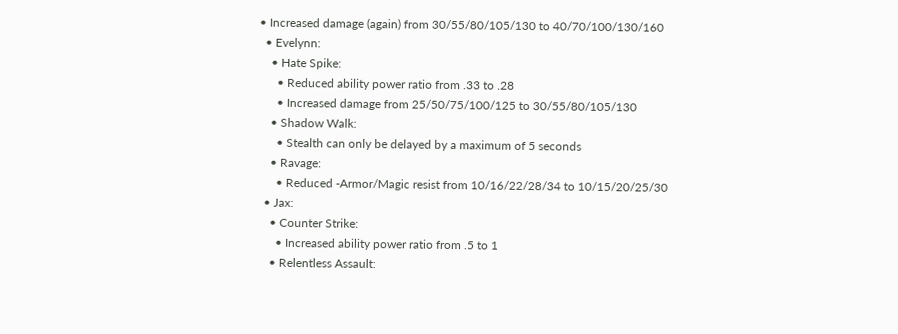• Increased damage (again) from 30/55/80/105/130 to 40/70/100/130/160
  • Evelynn:
    • Hate Spike:
      • Reduced ability power ratio from .33 to .28
      • Increased damage from 25/50/75/100/125 to 30/55/80/105/130
    • Shadow Walk:
      • Stealth can only be delayed by a maximum of 5 seconds
    • Ravage:
      • Reduced -Armor/Magic resist from 10/16/22/28/34 to 10/15/20/25/30
  • Jax:
    • Counter Strike:
      • Increased ability power ratio from .5 to 1
    • Relentless Assault: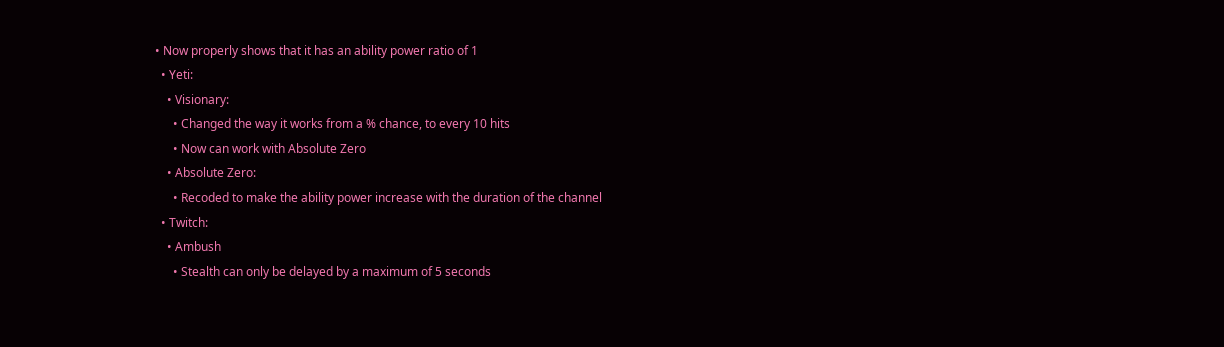• Now properly shows that it has an ability power ratio of 1
  • Yeti:
    • Visionary:
      • Changed the way it works from a % chance, to every 10 hits
      • Now can work with Absolute Zero
    • Absolute Zero:
      • Recoded to make the ability power increase with the duration of the channel
  • Twitch:
    • Ambush
      • Stealth can only be delayed by a maximum of 5 seconds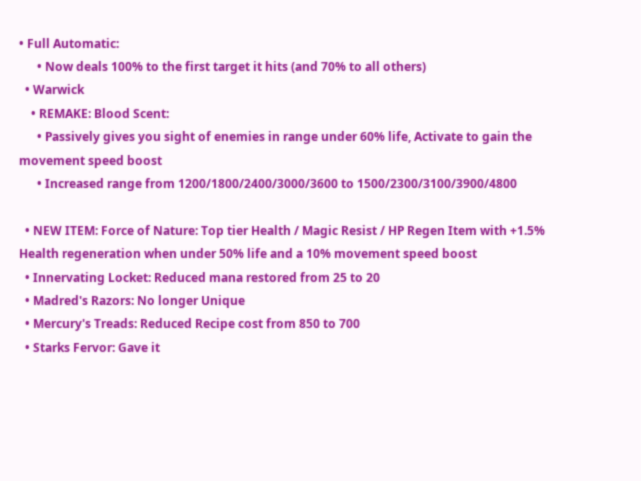• Full Automatic:
      • Now deals 100% to the first target it hits (and 70% to all others)
  • Warwick
    • REMAKE: Blood Scent:
      • Passively gives you sight of enemies in range under 60% life, Activate to gain the movement speed boost
      • Increased range from 1200/1800/2400/3000/3600 to 1500/2300/3100/3900/4800

  • NEW ITEM: Force of Nature: Top tier Health / Magic Resist / HP Regen Item with +1.5% Health regeneration when under 50% life and a 10% movement speed boost
  • Innervating Locket: Reduced mana restored from 25 to 20
  • Madred's Razors: No longer Unique
  • Mercury's Treads: Reduced Recipe cost from 850 to 700
  • Starks Fervor: Gave it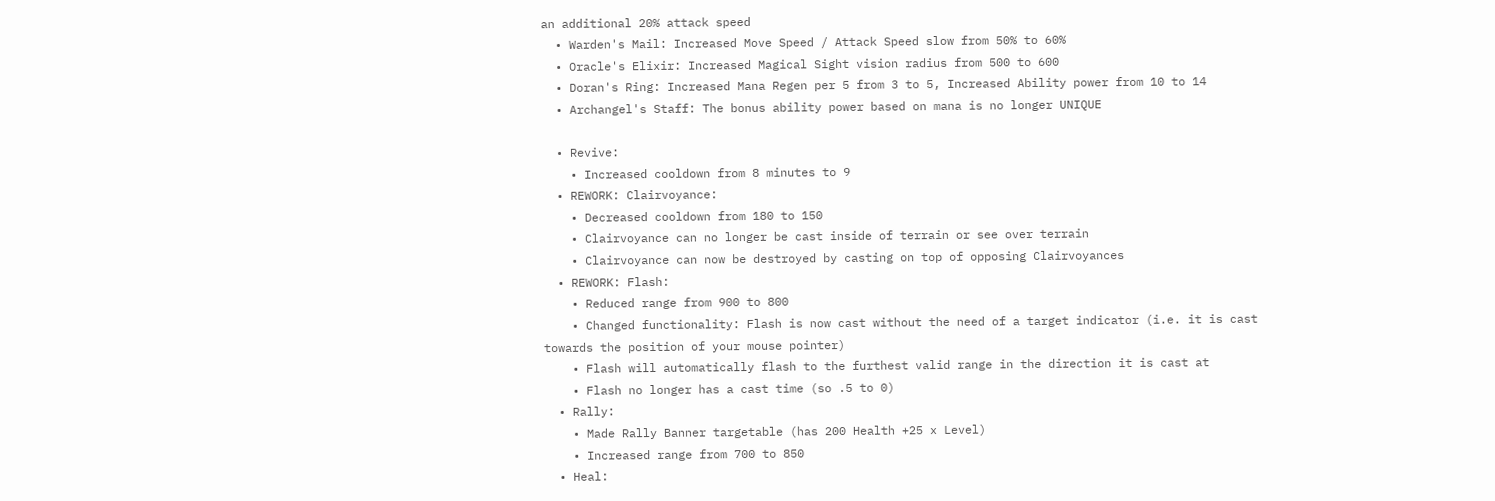an additional 20% attack speed
  • Warden's Mail: Increased Move Speed / Attack Speed slow from 50% to 60%
  • Oracle's Elixir: Increased Magical Sight vision radius from 500 to 600
  • Doran's Ring: Increased Mana Regen per 5 from 3 to 5, Increased Ability power from 10 to 14
  • Archangel's Staff: The bonus ability power based on mana is no longer UNIQUE

  • Revive:
    • Increased cooldown from 8 minutes to 9
  • REWORK: Clairvoyance:
    • Decreased cooldown from 180 to 150
    • Clairvoyance can no longer be cast inside of terrain or see over terrain
    • Clairvoyance can now be destroyed by casting on top of opposing Clairvoyances
  • REWORK: Flash:
    • Reduced range from 900 to 800
    • Changed functionality: Flash is now cast without the need of a target indicator (i.e. it is cast towards the position of your mouse pointer)
    • Flash will automatically flash to the furthest valid range in the direction it is cast at
    • Flash no longer has a cast time (so .5 to 0)
  • Rally:
    • Made Rally Banner targetable (has 200 Health +25 x Level)
    • Increased range from 700 to 850
  • Heal: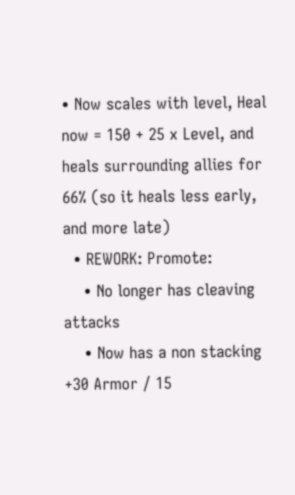• Now scales with level, Heal now = 150 + 25 x Level, and heals surrounding allies for 66% (so it heals less early, and more late)
  • REWORK: Promote:
    • No longer has cleaving attacks
    • Now has a non stacking +30 Armor / 15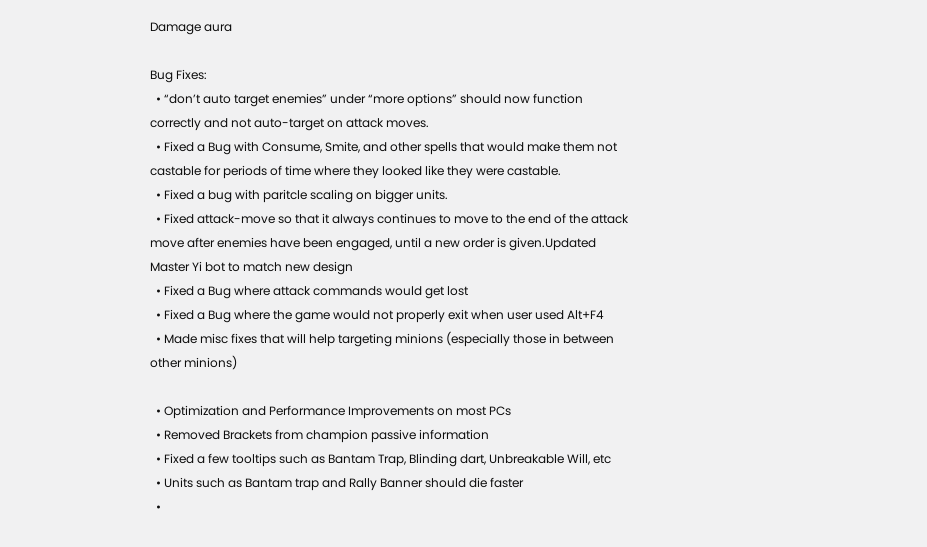Damage aura

Bug Fixes:
  • “don’t auto target enemies” under “more options” should now function correctly and not auto-target on attack moves.
  • Fixed a Bug with Consume, Smite, and other spells that would make them not castable for periods of time where they looked like they were castable.
  • Fixed a bug with paritcle scaling on bigger units.
  • Fixed attack-move so that it always continues to move to the end of the attack move after enemies have been engaged, until a new order is given.Updated Master Yi bot to match new design
  • Fixed a Bug where attack commands would get lost
  • Fixed a Bug where the game would not properly exit when user used Alt+F4
  • Made misc fixes that will help targeting minions (especially those in between other minions)

  • Optimization and Performance Improvements on most PCs
  • Removed Brackets from champion passive information
  • Fixed a few tooltips such as Bantam Trap, Blinding dart, Unbreakable Will, etc
  • Units such as Bantam trap and Rally Banner should die faster
  •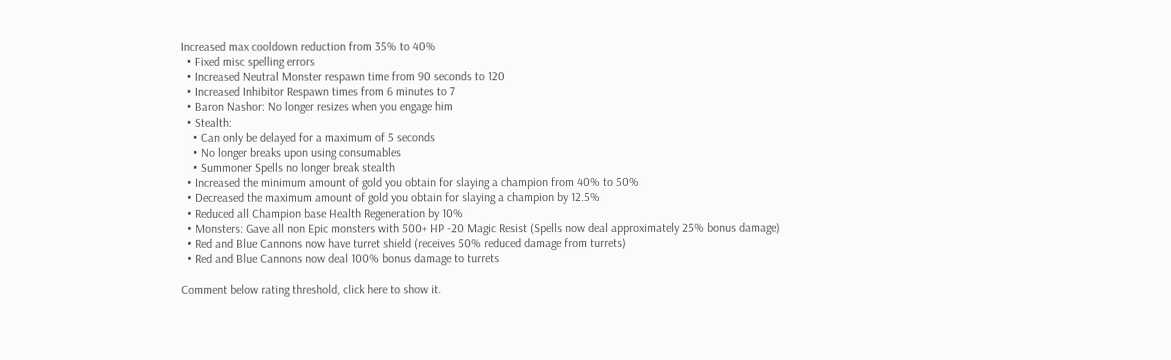Increased max cooldown reduction from 35% to 40%
  • Fixed misc spelling errors
  • Increased Neutral Monster respawn time from 90 seconds to 120
  • Increased Inhibitor Respawn times from 6 minutes to 7
  • Baron Nashor: No longer resizes when you engage him
  • Stealth:
    • Can only be delayed for a maximum of 5 seconds
    • No longer breaks upon using consumables
    • Summoner Spells no longer break stealth
  • Increased the minimum amount of gold you obtain for slaying a champion from 40% to 50%
  • Decreased the maximum amount of gold you obtain for slaying a champion by 12.5%
  • Reduced all Champion base Health Regeneration by 10%
  • Monsters: Gave all non Epic monsters with 500+ HP -20 Magic Resist (Spells now deal approximately 25% bonus damage)
  • Red and Blue Cannons now have turret shield (receives 50% reduced damage from turrets)
  • Red and Blue Cannons now deal 100% bonus damage to turrets

Comment below rating threshold, click here to show it.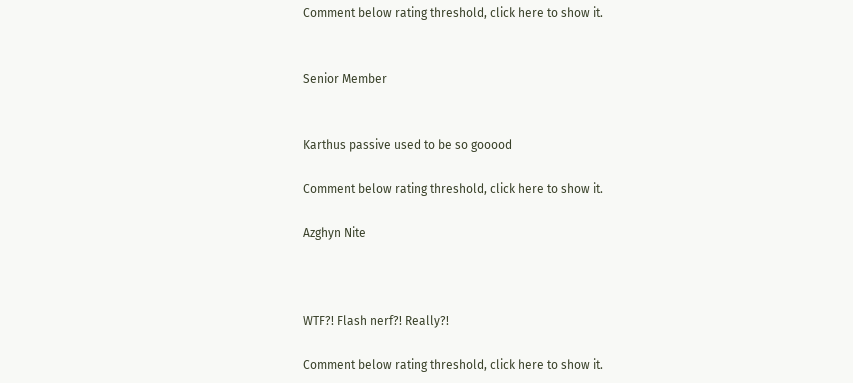Comment below rating threshold, click here to show it.


Senior Member


Karthus passive used to be so gooood

Comment below rating threshold, click here to show it.

Azghyn Nite



WTF?! Flash nerf?! Really?!

Comment below rating threshold, click here to show it.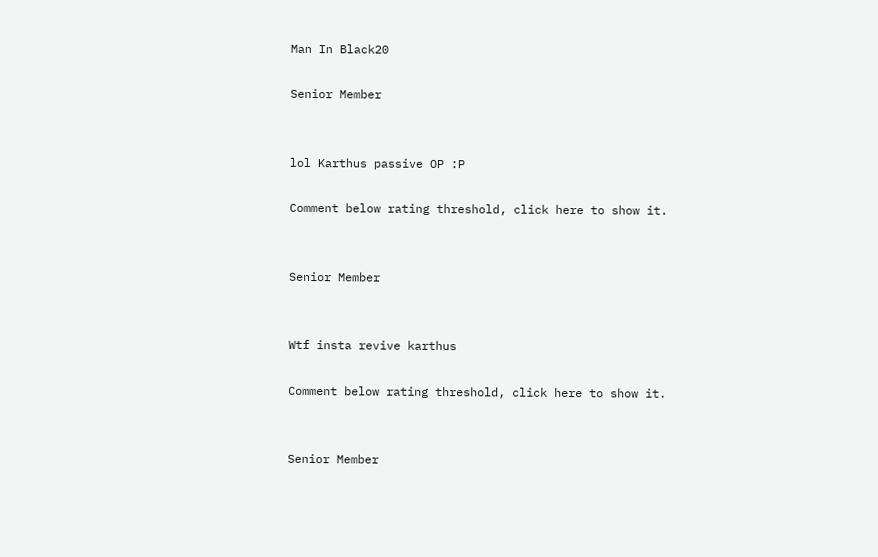Man In Black20

Senior Member


lol Karthus passive OP :P

Comment below rating threshold, click here to show it.


Senior Member


Wtf insta revive karthus

Comment below rating threshold, click here to show it.


Senior Member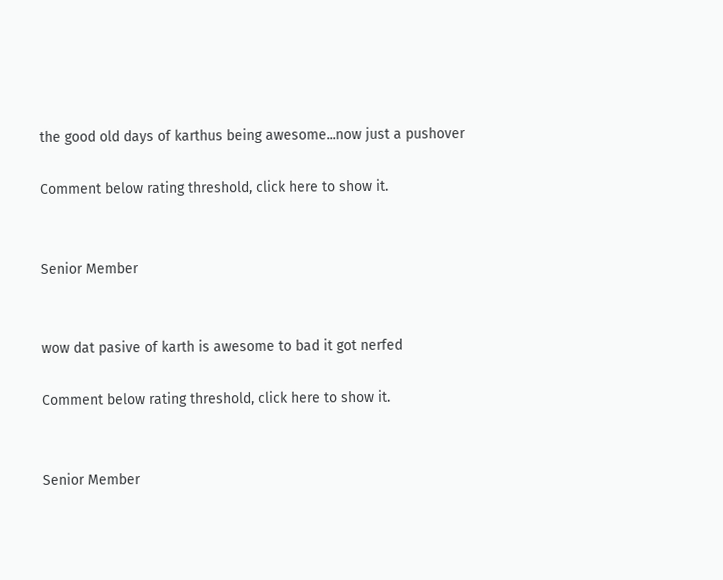the good old days of karthus being awesome...now just a pushover

Comment below rating threshold, click here to show it.


Senior Member


wow dat pasive of karth is awesome to bad it got nerfed

Comment below rating threshold, click here to show it.


Senior Member